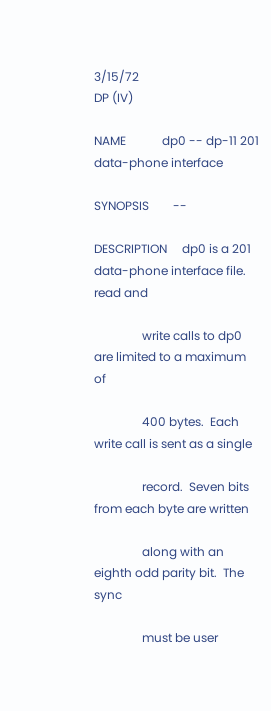3/15/72                                                   DP (IV)

NAME            dp0 -- dp-11 201 data-phone interface

SYNOPSIS        --

DESCRIPTION     dp0 is a 201 data-phone interface file.  read and

                write calls to dp0 are limited to a maximum of

                400 bytes.  Each write call is sent as a single

                record.  Seven bits from each byte are written

                along with an eighth odd parity bit.  The sync

                must be user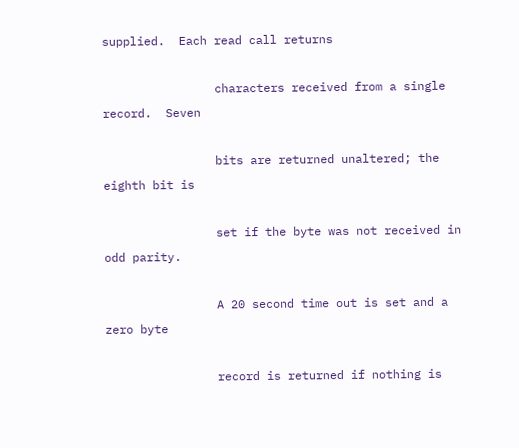supplied.  Each read call returns

                characters received from a single record.  Seven

                bits are returned unaltered; the eighth bit is

                set if the byte was not received in odd parity.

                A 20 second time out is set and a zero byte

                record is returned if nothing is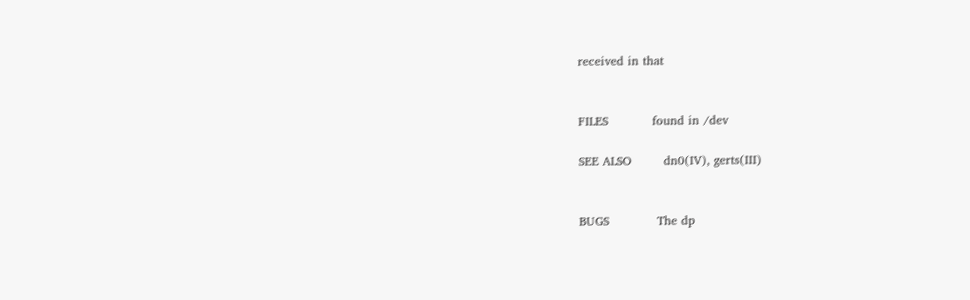received in that


FILES           found in /dev

SEE ALSO        dn0(IV), gerts(III)


BUGS            The dp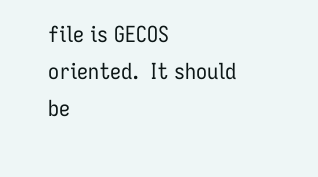file is GECOS oriented.  It should be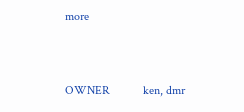more


OWNER           ken, dmr